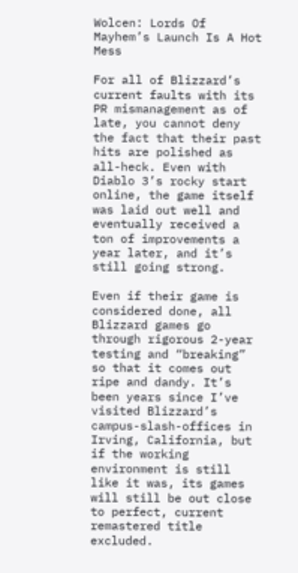Wolcen: Lords Of Mayhem’s Launch Is A Hot Mess

For all of Blizzard’s current faults with its PR mismanagement as of late, you cannot deny the fact that their past hits are polished as all-heck. Even with Diablo 3’s rocky start online, the game itself was laid out well and eventually received a ton of improvements a year later, and it’s still going strong.

Even if their game is considered done, all Blizzard games go through rigorous 2-year testing and “breaking” so that it comes out ripe and dandy. It’s been years since I’ve visited Blizzard’s campus-slash-offices in Irving, California, but if the working environment is still like it was, its games will still be out close to perfect, current remastered title excluded.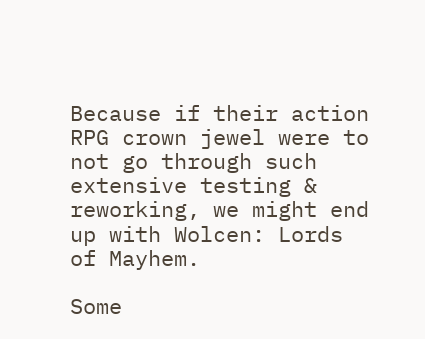Because if their action RPG crown jewel were to not go through such extensive testing & reworking, we might end up with Wolcen: Lords of Mayhem.

Some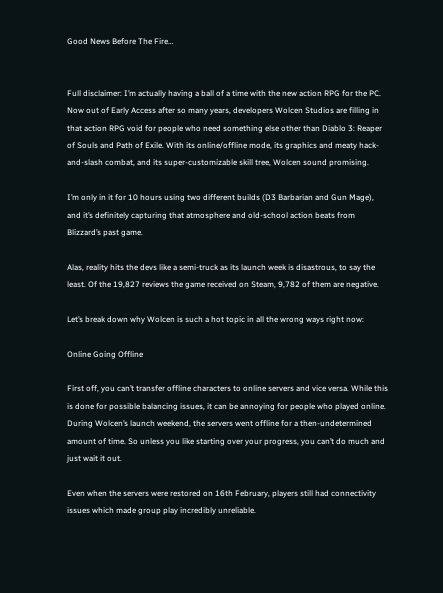Good News Before The Fire…


Full disclaimer: I’m actually having a ball of a time with the new action RPG for the PC. Now out of Early Access after so many years, developers Wolcen Studios are filling in that action RPG void for people who need something else other than Diablo 3: Reaper of Souls and Path of Exile. With its online/offline mode, its graphics and meaty hack-and-slash combat, and its super-customizable skill tree, Wolcen sound promising.

I’m only in it for 10 hours using two different builds (D3 Barbarian and Gun Mage), and it’s definitely capturing that atmosphere and old-school action beats from Blizzard’s past game.

Alas, reality hits the devs like a semi-truck as its launch week is disastrous, to say the least. Of the 19,827 reviews the game received on Steam, 9,782 of them are negative.

Let’s break down why Wolcen is such a hot topic in all the wrong ways right now:

Online Going Offline

First off, you can’t transfer offline characters to online servers and vice versa. While this is done for possible balancing issues, it can be annoying for people who played online. During Wolcen’s launch weekend, the servers went offline for a then-undetermined amount of time. So unless you like starting over your progress, you can’t do much and just wait it out.

Even when the servers were restored on 16th February, players still had connectivity issues which made group play incredibly unreliable.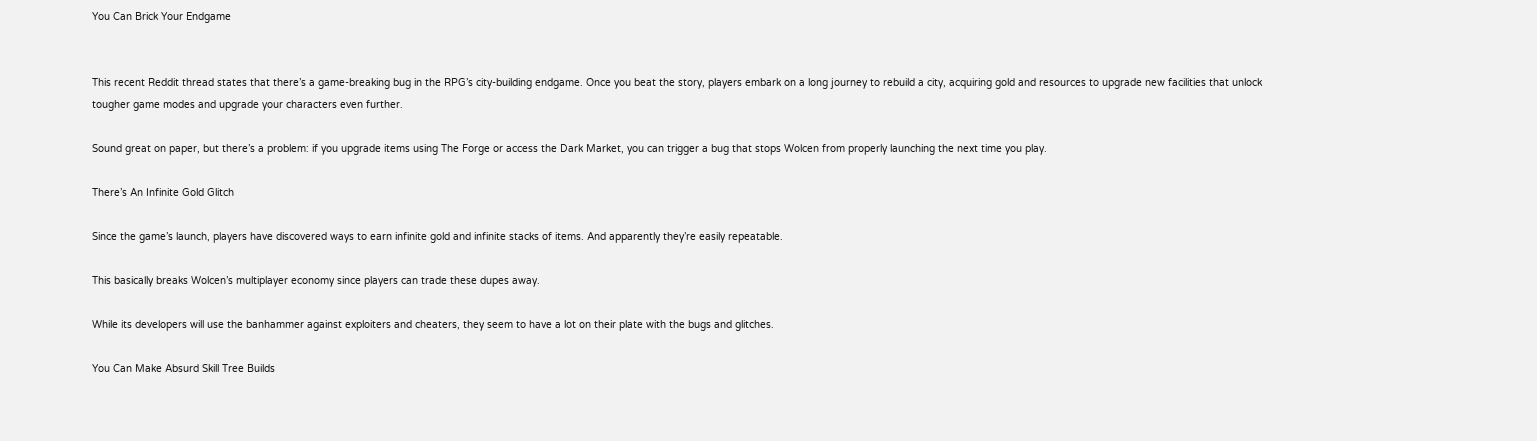You Can Brick Your Endgame


This recent Reddit thread states that there’s a game-breaking bug in the RPG’s city-building endgame. Once you beat the story, players embark on a long journey to rebuild a city, acquiring gold and resources to upgrade new facilities that unlock tougher game modes and upgrade your characters even further.

Sound great on paper, but there’s a problem: if you upgrade items using The Forge or access the Dark Market, you can trigger a bug that stops Wolcen from properly launching the next time you play.

There’s An Infinite Gold Glitch

Since the game’s launch, players have discovered ways to earn infinite gold and infinite stacks of items. And apparently they’re easily repeatable.

This basically breaks Wolcen’s multiplayer economy since players can trade these dupes away.

While its developers will use the banhammer against exploiters and cheaters, they seem to have a lot on their plate with the bugs and glitches.

You Can Make Absurd Skill Tree Builds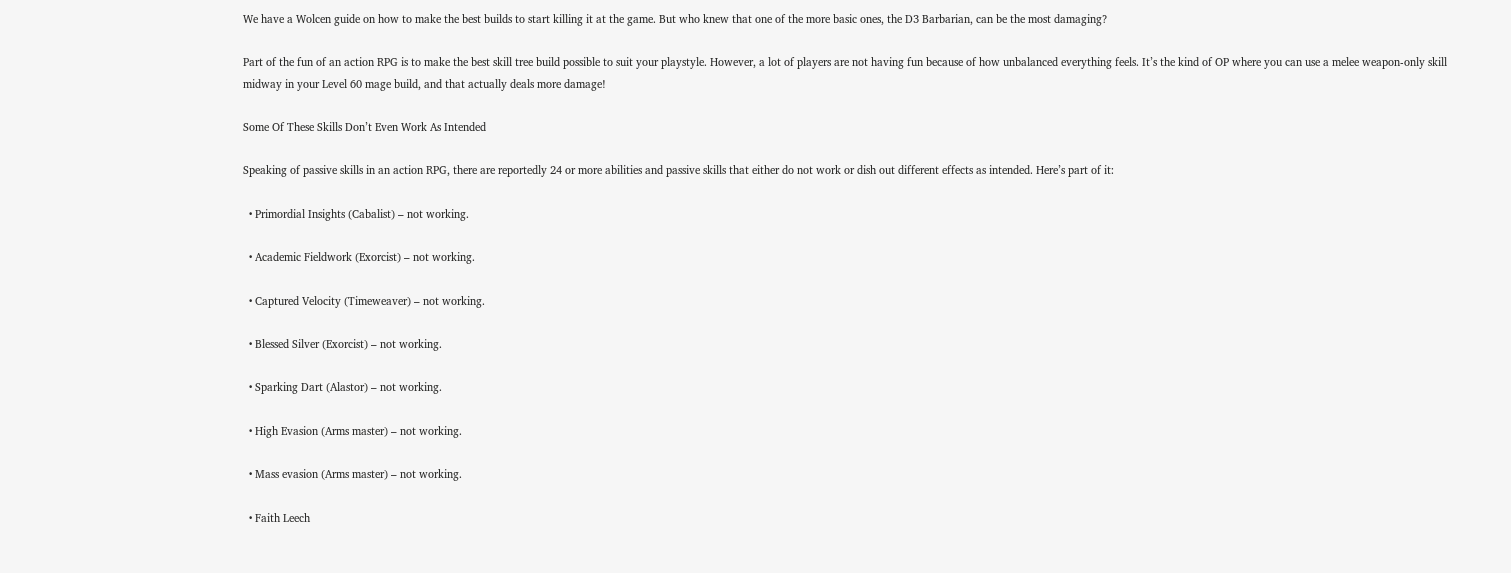We have a Wolcen guide on how to make the best builds to start killing it at the game. But who knew that one of the more basic ones, the D3 Barbarian, can be the most damaging?

Part of the fun of an action RPG is to make the best skill tree build possible to suit your playstyle. However, a lot of players are not having fun because of how unbalanced everything feels. It’s the kind of OP where you can use a melee weapon-only skill midway in your Level 60 mage build, and that actually deals more damage!

Some Of These Skills Don’t Even Work As Intended

Speaking of passive skills in an action RPG, there are reportedly 24 or more abilities and passive skills that either do not work or dish out different effects as intended. Here’s part of it:

  • Primordial Insights (Cabalist) – not working.

  • Academic Fieldwork (Exorcist) – not working.

  • Captured Velocity (Timeweaver) – not working.

  • Blessed Silver (Exorcist) – not working.

  • Sparking Dart (Alastor) – not working.

  • High Evasion (Arms master) – not working.

  • Mass evasion (Arms master) – not working.

  • Faith Leech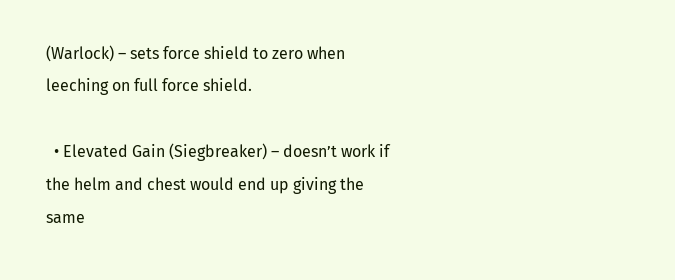(Warlock) – sets force shield to zero when leeching on full force shield.

  • Elevated Gain (Siegbreaker) – doesn’t work if the helm and chest would end up giving the same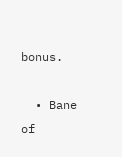bonus.

  • Bane of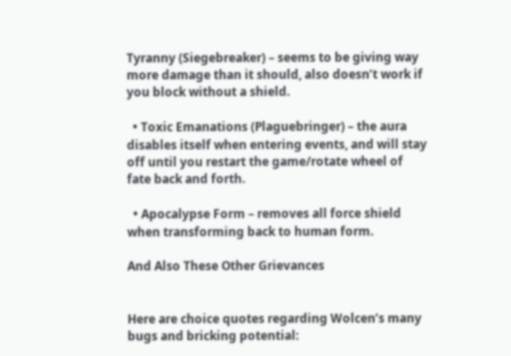Tyranny (Siegebreaker) – seems to be giving way more damage than it should, also doesn’t work if you block without a shield.

  • Toxic Emanations (Plaguebringer) – the aura disables itself when entering events, and will stay off until you restart the game/rotate wheel of fate back and forth.

  • Apocalypse Form – removes all force shield when transforming back to human form.

And Also These Other Grievances


Here are choice quotes regarding Wolcen’s many bugs and bricking potential: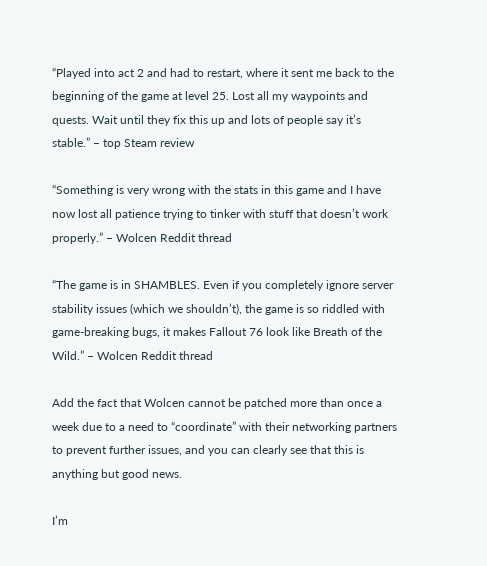“Played into act 2 and had to restart, where it sent me back to the beginning of the game at level 25. Lost all my waypoints and quests. Wait until they fix this up and lots of people say it’s stable.” – top Steam review

“Something is very wrong with the stats in this game and I have now lost all patience trying to tinker with stuff that doesn’t work properly.” – Wolcen Reddit thread

“The game is in SHAMBLES. Even if you completely ignore server stability issues (which we shouldn’t), the game is so riddled with game-breaking bugs, it makes Fallout 76 look like Breath of the Wild.” – Wolcen Reddit thread

Add the fact that Wolcen cannot be patched more than once a week due to a need to “coordinate” with their networking partners to prevent further issues, and you can clearly see that this is anything but good news.

I’m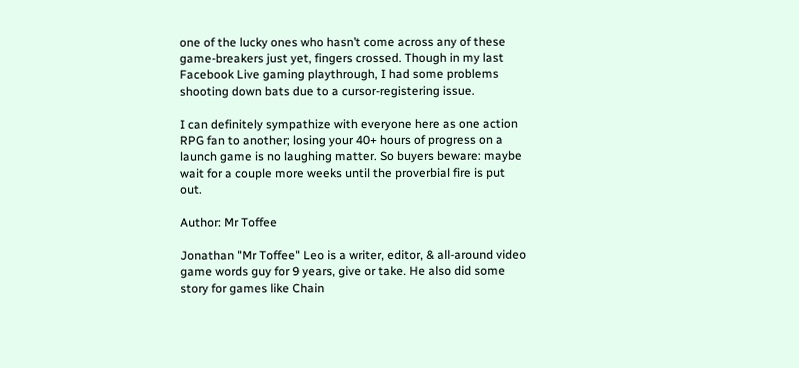one of the lucky ones who hasn’t come across any of these game-breakers just yet, fingers crossed. Though in my last Facebook Live gaming playthrough, I had some problems shooting down bats due to a cursor-registering issue.

I can definitely sympathize with everyone here as one action RPG fan to another; losing your 40+ hours of progress on a launch game is no laughing matter. So buyers beware: maybe wait for a couple more weeks until the proverbial fire is put out.

Author: Mr Toffee

Jonathan "Mr Toffee" Leo is a writer, editor, & all-around video game words guy for 9 years, give or take. He also did some story for games like Chain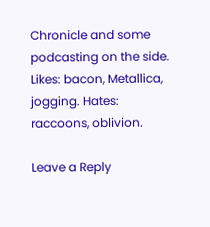Chronicle and some podcasting on the side. Likes: bacon, Metallica, jogging. Hates: raccoons, oblivion.

Leave a Reply